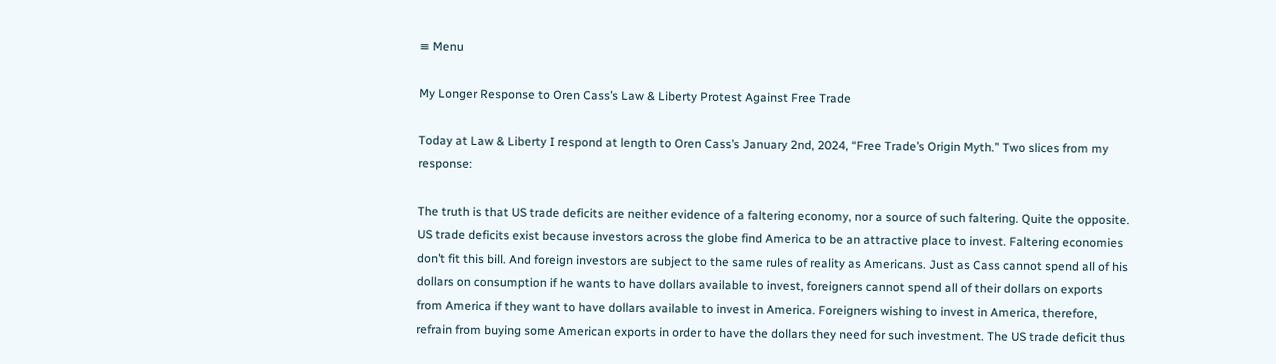≡ Menu

My Longer Response to Oren Cass’s Law & Liberty Protest Against Free Trade

Today at Law & Liberty I respond at length to Oren Cass’s January 2nd, 2024, “Free Trade’s Origin Myth.” Two slices from my response:

The truth is that US trade deficits are neither evidence of a faltering economy, nor a source of such faltering. Quite the opposite. US trade deficits exist because investors across the globe find America to be an attractive place to invest. Faltering economies don’t fit this bill. And foreign investors are subject to the same rules of reality as Americans. Just as Cass cannot spend all of his dollars on consumption if he wants to have dollars available to invest, foreigners cannot spend all of their dollars on exports from America if they want to have dollars available to invest in America. Foreigners wishing to invest in America, therefore, refrain from buying some American exports in order to have the dollars they need for such investment. The US trade deficit thus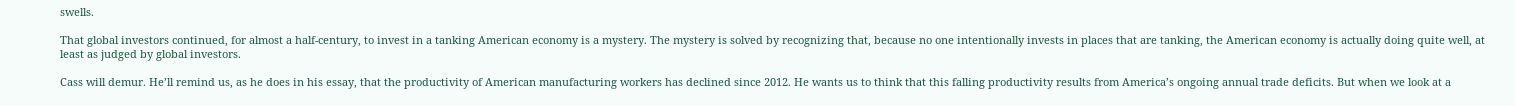swells.

That global investors continued, for almost a half-century, to invest in a tanking American economy is a mystery. The mystery is solved by recognizing that, because no one intentionally invests in places that are tanking, the American economy is actually doing quite well, at least as judged by global investors.

Cass will demur. He’ll remind us, as he does in his essay, that the productivity of American manufacturing workers has declined since 2012. He wants us to think that this falling productivity results from America’s ongoing annual trade deficits. But when we look at a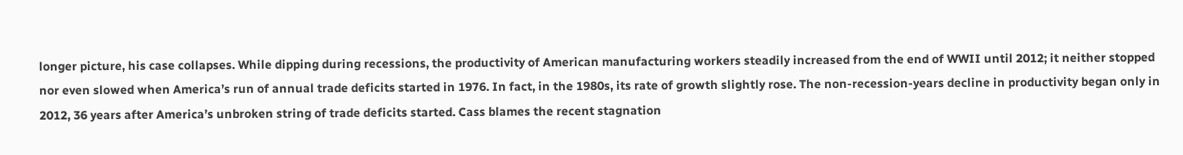longer picture, his case collapses. While dipping during recessions, the productivity of American manufacturing workers steadily increased from the end of WWII until 2012; it neither stopped nor even slowed when America’s run of annual trade deficits started in 1976. In fact, in the 1980s, its rate of growth slightly rose. The non-recession-years decline in productivity began only in 2012, 36 years after America’s unbroken string of trade deficits started. Cass blames the recent stagnation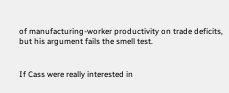of manufacturing-worker productivity on trade deficits, but his argument fails the smell test.


If Cass were really interested in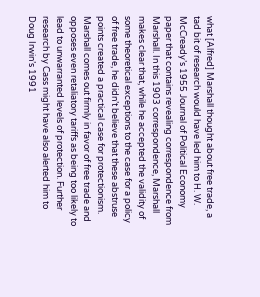what [Alfred] Marshall thought about free trade, a tad bit of research would have led him to H. W. McCready’s 1955 Journal of Political Economy paper that contains revealing correspondence from Marshall. In this 1903 correspondence, Marshall makes clear that, while he accepted the validity of some theoretical exceptions to the case for a policy of free trade, he didn’t believe that these abstruse points created a practical case for protectionism. Marshall comes out firmly in favor of free trade and opposes even retaliatory tariffs as being too likely to lead to unwarranted levels of protection. Further research by Cass might have also alerted him to Doug Irwin’s 1991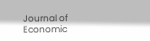Journal of Economic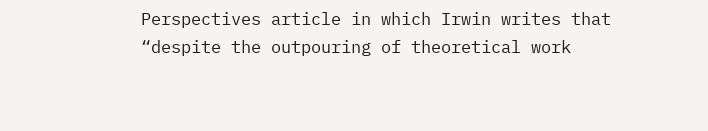Perspectives article in which Irwin writes that “despite the outpouring of theoretical work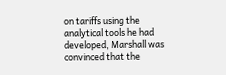on tariffs using the analytical tools he had developed, Marshall was convinced that the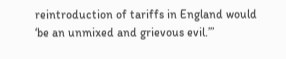reintroduction of tariffs in England would ‘be an unmixed and grievous evil.’”